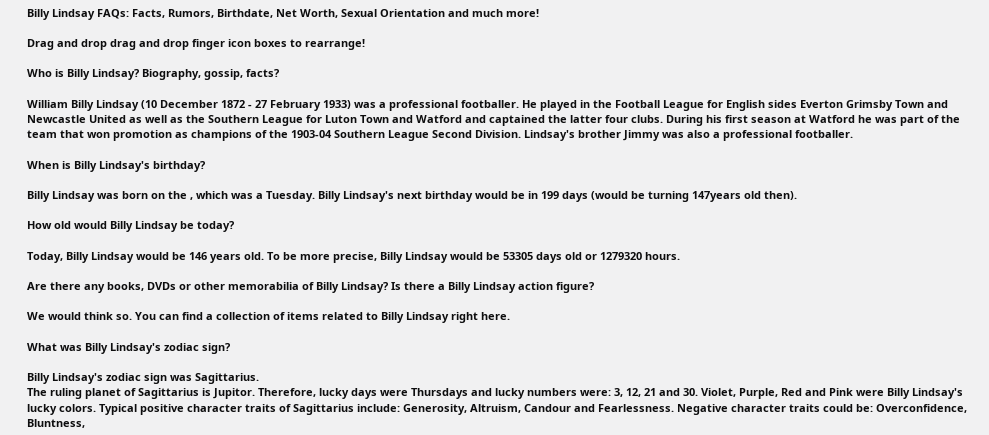Billy Lindsay FAQs: Facts, Rumors, Birthdate, Net Worth, Sexual Orientation and much more!

Drag and drop drag and drop finger icon boxes to rearrange!

Who is Billy Lindsay? Biography, gossip, facts?

William Billy Lindsay (10 December 1872 - 27 February 1933) was a professional footballer. He played in the Football League for English sides Everton Grimsby Town and Newcastle United as well as the Southern League for Luton Town and Watford and captained the latter four clubs. During his first season at Watford he was part of the team that won promotion as champions of the 1903-04 Southern League Second Division. Lindsay's brother Jimmy was also a professional footballer.

When is Billy Lindsay's birthday?

Billy Lindsay was born on the , which was a Tuesday. Billy Lindsay's next birthday would be in 199 days (would be turning 147years old then).

How old would Billy Lindsay be today?

Today, Billy Lindsay would be 146 years old. To be more precise, Billy Lindsay would be 53305 days old or 1279320 hours.

Are there any books, DVDs or other memorabilia of Billy Lindsay? Is there a Billy Lindsay action figure?

We would think so. You can find a collection of items related to Billy Lindsay right here.

What was Billy Lindsay's zodiac sign?

Billy Lindsay's zodiac sign was Sagittarius.
The ruling planet of Sagittarius is Jupitor. Therefore, lucky days were Thursdays and lucky numbers were: 3, 12, 21 and 30. Violet, Purple, Red and Pink were Billy Lindsay's lucky colors. Typical positive character traits of Sagittarius include: Generosity, Altruism, Candour and Fearlessness. Negative character traits could be: Overconfidence, Bluntness,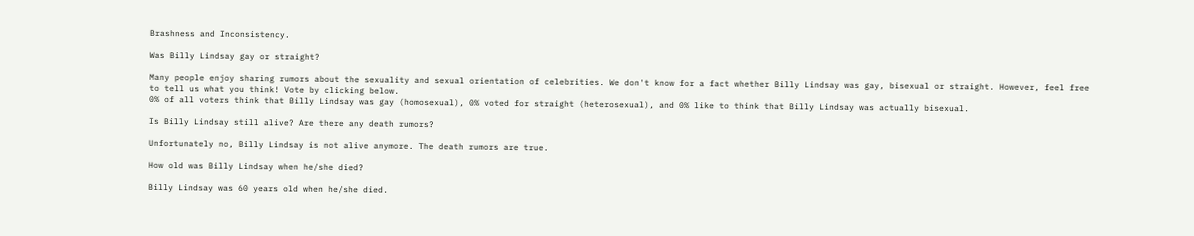Brashness and Inconsistency.

Was Billy Lindsay gay or straight?

Many people enjoy sharing rumors about the sexuality and sexual orientation of celebrities. We don't know for a fact whether Billy Lindsay was gay, bisexual or straight. However, feel free to tell us what you think! Vote by clicking below.
0% of all voters think that Billy Lindsay was gay (homosexual), 0% voted for straight (heterosexual), and 0% like to think that Billy Lindsay was actually bisexual.

Is Billy Lindsay still alive? Are there any death rumors?

Unfortunately no, Billy Lindsay is not alive anymore. The death rumors are true.

How old was Billy Lindsay when he/she died?

Billy Lindsay was 60 years old when he/she died.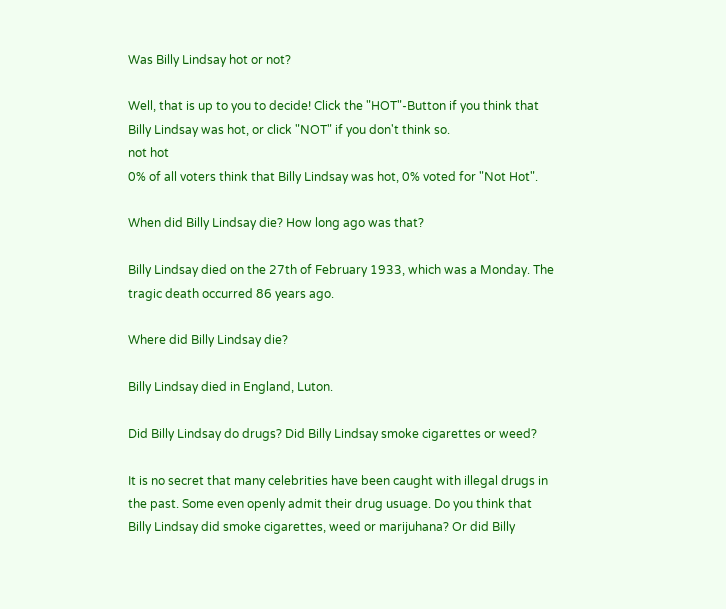Was Billy Lindsay hot or not?

Well, that is up to you to decide! Click the "HOT"-Button if you think that Billy Lindsay was hot, or click "NOT" if you don't think so.
not hot
0% of all voters think that Billy Lindsay was hot, 0% voted for "Not Hot".

When did Billy Lindsay die? How long ago was that?

Billy Lindsay died on the 27th of February 1933, which was a Monday. The tragic death occurred 86 years ago.

Where did Billy Lindsay die?

Billy Lindsay died in England, Luton.

Did Billy Lindsay do drugs? Did Billy Lindsay smoke cigarettes or weed?

It is no secret that many celebrities have been caught with illegal drugs in the past. Some even openly admit their drug usuage. Do you think that Billy Lindsay did smoke cigarettes, weed or marijuhana? Or did Billy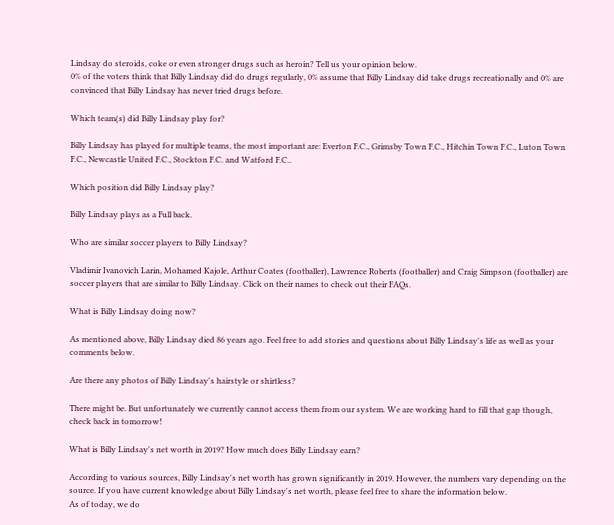Lindsay do steroids, coke or even stronger drugs such as heroin? Tell us your opinion below.
0% of the voters think that Billy Lindsay did do drugs regularly, 0% assume that Billy Lindsay did take drugs recreationally and 0% are convinced that Billy Lindsay has never tried drugs before.

Which team(s) did Billy Lindsay play for?

Billy Lindsay has played for multiple teams, the most important are: Everton F.C., Grimsby Town F.C., Hitchin Town F.C., Luton Town F.C., Newcastle United F.C., Stockton F.C. and Watford F.C..

Which position did Billy Lindsay play?

Billy Lindsay plays as a Full back.

Who are similar soccer players to Billy Lindsay?

Vladimir Ivanovich Larin, Mohamed Kajole, Arthur Coates (footballer), Lawrence Roberts (footballer) and Craig Simpson (footballer) are soccer players that are similar to Billy Lindsay. Click on their names to check out their FAQs.

What is Billy Lindsay doing now?

As mentioned above, Billy Lindsay died 86 years ago. Feel free to add stories and questions about Billy Lindsay's life as well as your comments below.

Are there any photos of Billy Lindsay's hairstyle or shirtless?

There might be. But unfortunately we currently cannot access them from our system. We are working hard to fill that gap though, check back in tomorrow!

What is Billy Lindsay's net worth in 2019? How much does Billy Lindsay earn?

According to various sources, Billy Lindsay's net worth has grown significantly in 2019. However, the numbers vary depending on the source. If you have current knowledge about Billy Lindsay's net worth, please feel free to share the information below.
As of today, we do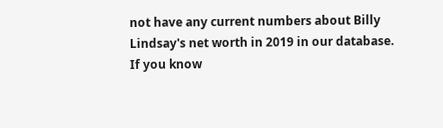not have any current numbers about Billy Lindsay's net worth in 2019 in our database. If you know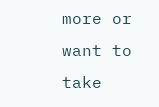more or want to take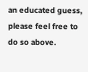an educated guess, please feel free to do so above.